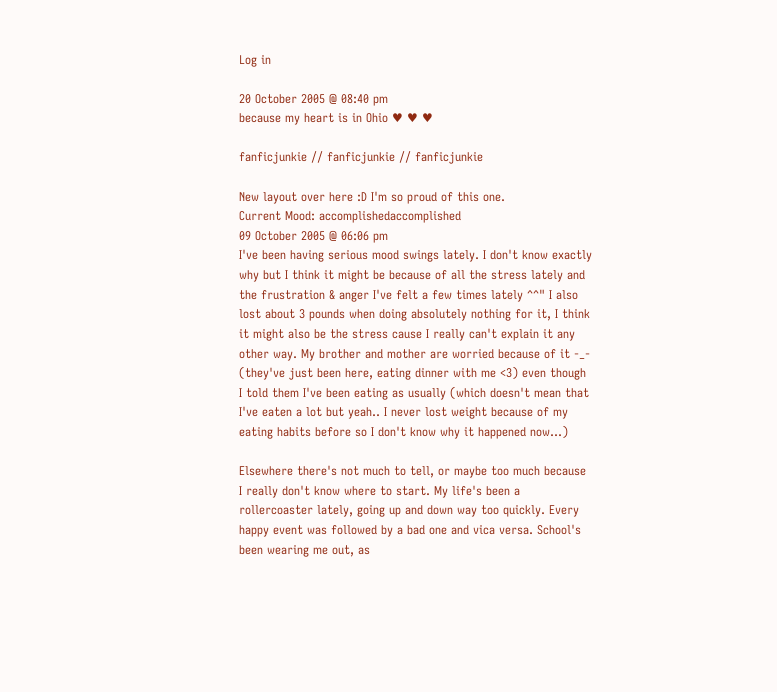Log in

20 October 2005 @ 08:40 pm
because my heart is in Ohio ♥ ♥ ♥

fanficjunkie // fanficjunkie // fanficjunkie

New layout over here :D I'm so proud of this one.
Current Mood: accomplishedaccomplished
09 October 2005 @ 06:06 pm
I've been having serious mood swings lately. I don't know exactly why but I think it might be because of all the stress lately and the frustration & anger I've felt a few times lately ^^" I also lost about 3 pounds when doing absolutely nothing for it, I think it might also be the stress cause I really can't explain it any other way. My brother and mother are worried because of it -_- (they've just been here, eating dinner with me <3) even though I told them I've been eating as usually (which doesn't mean that I've eaten a lot but yeah.. I never lost weight because of my eating habits before so I don't know why it happened now...)

Elsewhere there's not much to tell, or maybe too much because I really don't know where to start. My life's been a rollercoaster lately, going up and down way too quickly. Every happy event was followed by a bad one and vica versa. School's been wearing me out, as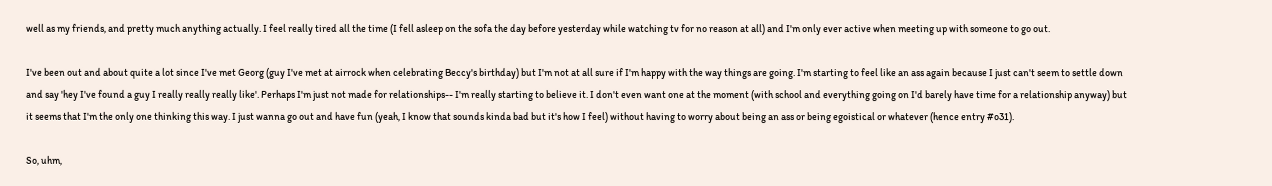well as my friends, and pretty much anything actually. I feel really tired all the time (I fell asleep on the sofa the day before yesterday while watching tv for no reason at all) and I'm only ever active when meeting up with someone to go out.

I've been out and about quite a lot since I've met Georg (guy I've met at airrock when celebrating Beccy's birthday) but I'm not at all sure if I'm happy with the way things are going. I'm starting to feel like an ass again because I just can't seem to settle down and say 'hey I've found a guy I really really really like'. Perhaps I'm just not made for relationships-- I'm really starting to believe it. I don't even want one at the moment (with school and everything going on I'd barely have time for a relationship anyway) but it seems that I'm the only one thinking this way. I just wanna go out and have fun (yeah, I know that sounds kinda bad but it's how I feel) without having to worry about being an ass or being egoistical or whatever (hence entry #o31).

So, uhm,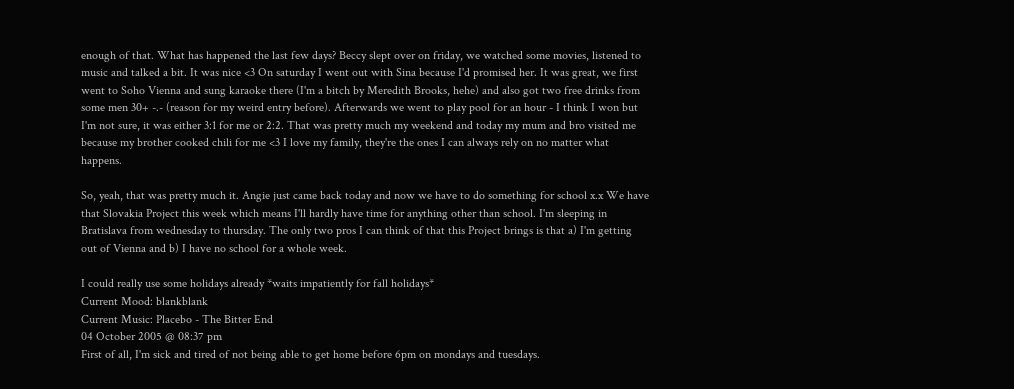enough of that. What has happened the last few days? Beccy slept over on friday, we watched some movies, listened to music and talked a bit. It was nice <3 On saturday I went out with Sina because I'd promised her. It was great, we first went to Soho Vienna and sung karaoke there (I'm a bitch by Meredith Brooks, hehe) and also got two free drinks from some men 30+ -.- (reason for my weird entry before). Afterwards we went to play pool for an hour - I think I won but I'm not sure, it was either 3:1 for me or 2:2. That was pretty much my weekend and today my mum and bro visited me because my brother cooked chili for me <3 I love my family, they're the ones I can always rely on no matter what happens.

So, yeah, that was pretty much it. Angie just came back today and now we have to do something for school x.x We have that Slovakia Project this week which means I'll hardly have time for anything other than school. I'm sleeping in Bratislava from wednesday to thursday. The only two pros I can think of that this Project brings is that a) I'm getting out of Vienna and b) I have no school for a whole week.

I could really use some holidays already *waits impatiently for fall holidays*
Current Mood: blankblank
Current Music: Placebo - The Bitter End
04 October 2005 @ 08:37 pm
First of all, I'm sick and tired of not being able to get home before 6pm on mondays and tuesdays.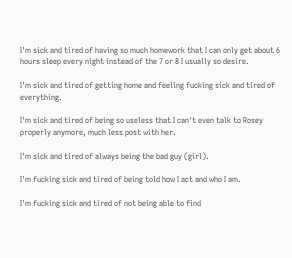I'm sick and tired of having so much homework that I can only get about 6 hours sleep every night instead of the 7 or 8 I usually so desire.

I'm sick and tired of getting home and feeling fucking sick and tired of everything.

I'm sick and tired of being so useless that I can't even talk to Rosey properly anymore, much less post with her.

I'm sick and tired of always being the bad guy (girl).

I'm fucking sick and tired of being told how I act and who I am.

I'm fucking sick and tired of not being able to find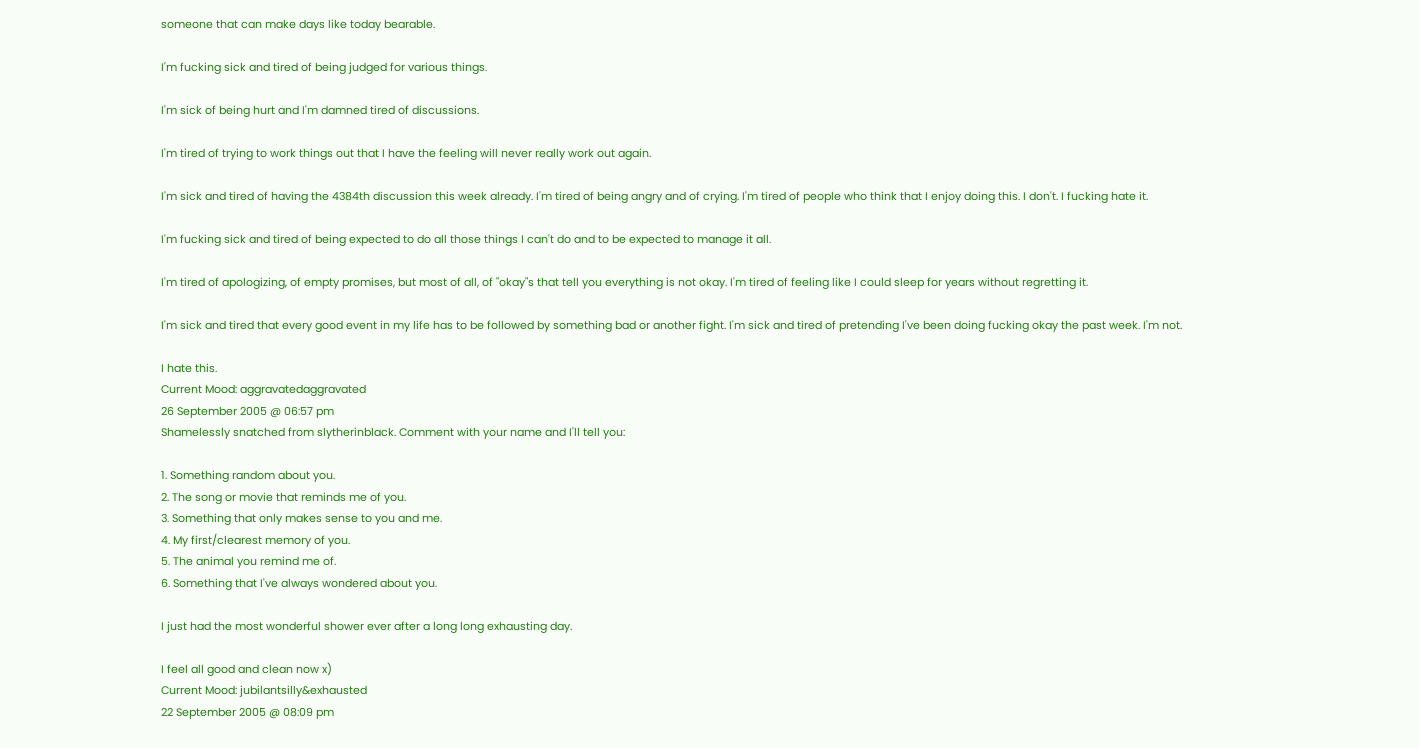someone that can make days like today bearable.

I'm fucking sick and tired of being judged for various things.

I'm sick of being hurt and I'm damned tired of discussions.

I'm tired of trying to work things out that I have the feeling will never really work out again.

I'm sick and tired of having the 4384th discussion this week already. I'm tired of being angry and of crying. I'm tired of people who think that I enjoy doing this. I don't. I fucking hate it.

I'm fucking sick and tired of being expected to do all those things I can't do and to be expected to manage it all.

I'm tired of apologizing, of empty promises, but most of all, of "okay"s that tell you everything is not okay. I'm tired of feeling like I could sleep for years without regretting it.

I'm sick and tired that every good event in my life has to be followed by something bad or another fight. I'm sick and tired of pretending I've been doing fucking okay the past week. I'm not.

I hate this.
Current Mood: aggravatedaggravated
26 September 2005 @ 06:57 pm
Shamelessly snatched from slytherinblack. Comment with your name and I'll tell you:

1. Something random about you.
2. The song or movie that reminds me of you.
3. Something that only makes sense to you and me.
4. My first/clearest memory of you.
5. The animal you remind me of.
6. Something that I've always wondered about you.

I just had the most wonderful shower ever after a long long exhausting day.

I feel all good and clean now x)
Current Mood: jubilantsilly&exhausted
22 September 2005 @ 08:09 pm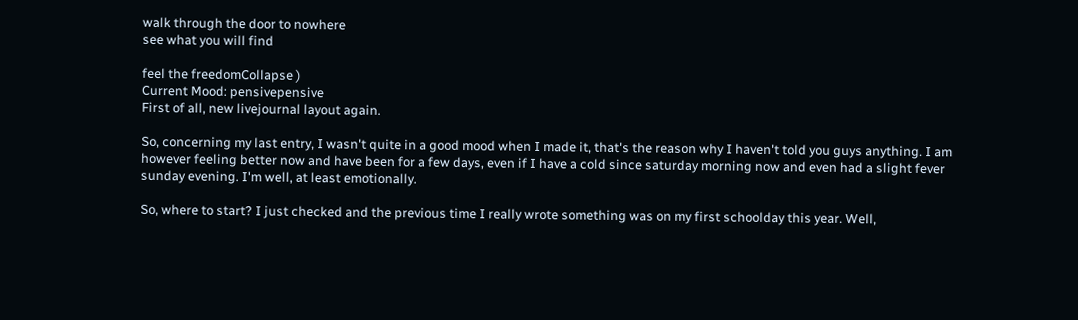walk through the door to nowhere
see what you will find

feel the freedomCollapse )
Current Mood: pensivepensive
First of all, new livejournal layout again.

So, concerning my last entry, I wasn't quite in a good mood when I made it, that's the reason why I haven't told you guys anything. I am however feeling better now and have been for a few days, even if I have a cold since saturday morning now and even had a slight fever sunday evening. I'm well, at least emotionally.

So, where to start? I just checked and the previous time I really wrote something was on my first schoolday this year. Well,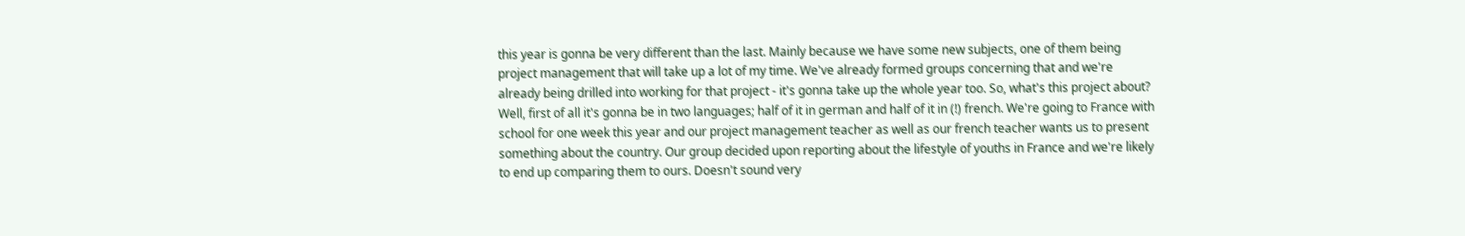this year is gonna be very different than the last. Mainly because we have some new subjects, one of them being project management that will take up a lot of my time. We've already formed groups concerning that and we're already being drilled into working for that project - it's gonna take up the whole year too. So, what's this project about? Well, first of all it's gonna be in two languages; half of it in german and half of it in (!) french. We're going to France with school for one week this year and our project management teacher as well as our french teacher wants us to present something about the country. Our group decided upon reporting about the lifestyle of youths in France and we're likely to end up comparing them to ours. Doesn't sound very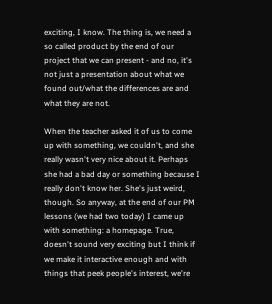exciting, I know. The thing is, we need a so called product by the end of our project that we can present - and no, it's not just a presentation about what we found out/what the differences are and what they are not.

When the teacher asked it of us to come up with something, we couldn't, and she really wasn't very nice about it. Perhaps she had a bad day or something because I really don't know her. She's just weird, though. So anyway, at the end of our PM lessons (we had two today) I came up with something: a homepage. True, doesn't sound very exciting but I think if we make it interactive enough and with things that peek people's interest, we're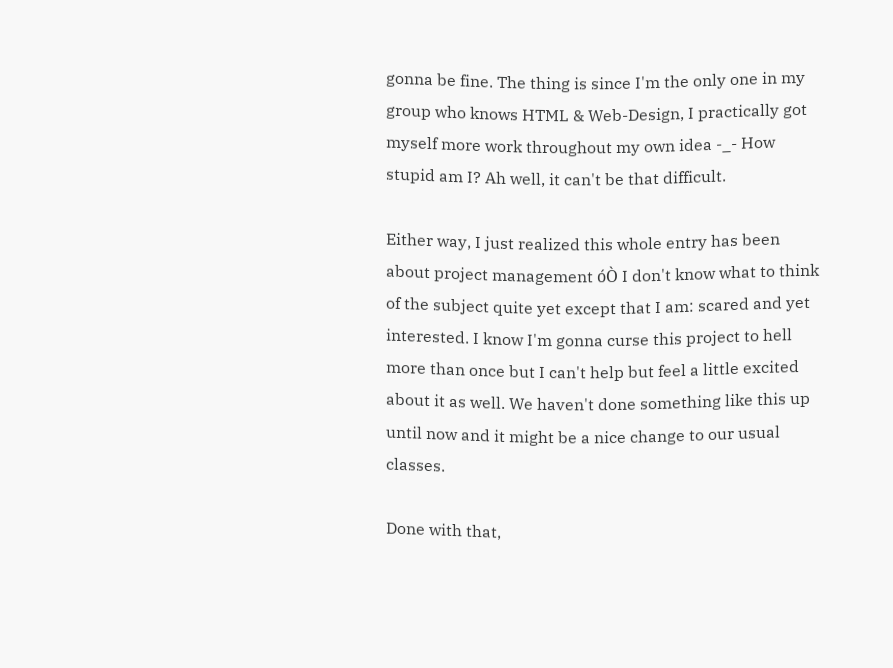gonna be fine. The thing is since I'm the only one in my group who knows HTML & Web-Design, I practically got myself more work throughout my own idea -_- How stupid am I? Ah well, it can't be that difficult.

Either way, I just realized this whole entry has been about project management óÒ I don't know what to think of the subject quite yet except that I am: scared and yet interested. I know I'm gonna curse this project to hell more than once but I can't help but feel a little excited about it as well. We haven't done something like this up until now and it might be a nice change to our usual classes.

Done with that,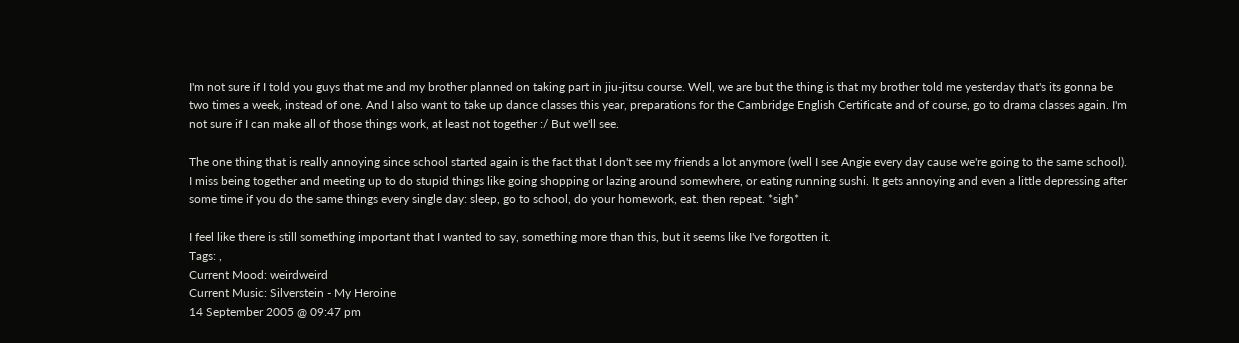I'm not sure if I told you guys that me and my brother planned on taking part in jiu-jitsu course. Well, we are but the thing is that my brother told me yesterday that's its gonna be two times a week, instead of one. And I also want to take up dance classes this year, preparations for the Cambridge English Certificate and of course, go to drama classes again. I'm not sure if I can make all of those things work, at least not together :/ But we'll see.

The one thing that is really annoying since school started again is the fact that I don't see my friends a lot anymore (well I see Angie every day cause we're going to the same school). I miss being together and meeting up to do stupid things like going shopping or lazing around somewhere, or eating running sushi. It gets annoying and even a little depressing after some time if you do the same things every single day: sleep, go to school, do your homework, eat. then repeat. *sigh*

I feel like there is still something important that I wanted to say, something more than this, but it seems like I've forgotten it.
Tags: ,
Current Mood: weirdweird
Current Music: Silverstein - My Heroine
14 September 2005 @ 09:47 pm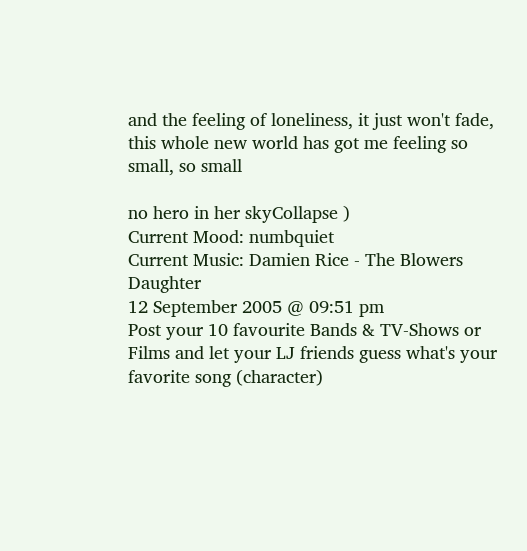and the feeling of loneliness, it just won't fade,
this whole new world has got me feeling so small, so small

no hero in her skyCollapse )
Current Mood: numbquiet
Current Music: Damien Rice - The Blowers Daughter
12 September 2005 @ 09:51 pm
Post your 10 favourite Bands & TV-Shows or Films and let your LJ friends guess what's your favorite song (character)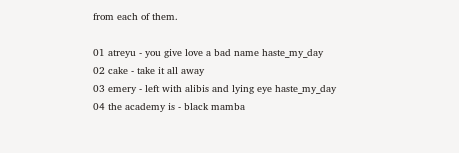from each of them.

01 atreyu - you give love a bad name haste_my_day
02 cake - take it all away
03 emery - left with alibis and lying eye haste_my_day
04 the academy is - black mamba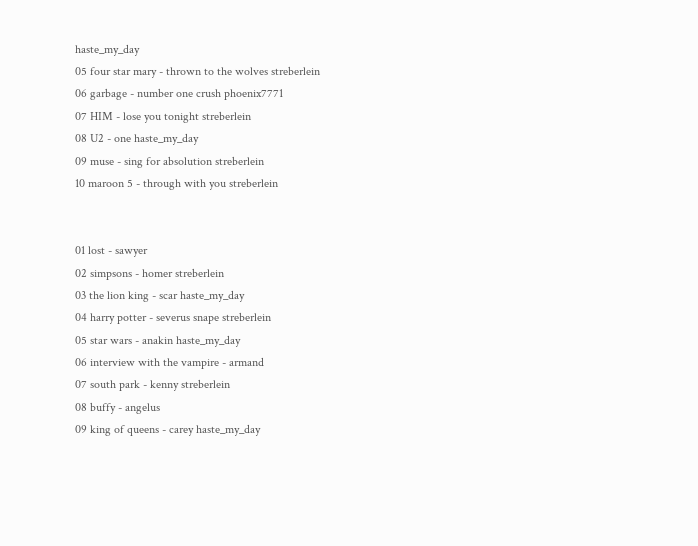haste_my_day
05 four star mary - thrown to the wolves streberlein
06 garbage - number one crush phoenix7771
07 HIM - lose you tonight streberlein
08 U2 - one haste_my_day
09 muse - sing for absolution streberlein
10 maroon 5 - through with you streberlein


01 lost - sawyer
02 simpsons - homer streberlein
03 the lion king - scar haste_my_day
04 harry potter - severus snape streberlein
05 star wars - anakin haste_my_day
06 interview with the vampire - armand
07 south park - kenny streberlein
08 buffy - angelus
09 king of queens - carey haste_my_day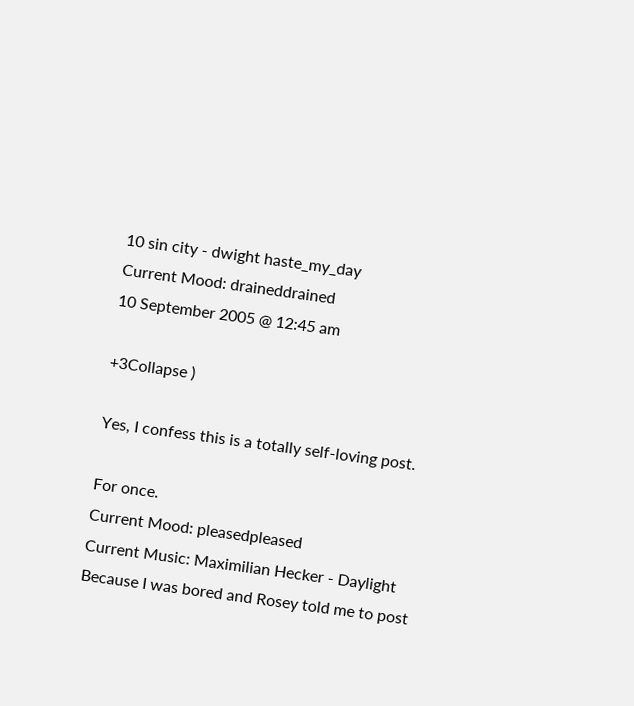10 sin city - dwight haste_my_day
Current Mood: draineddrained
10 September 2005 @ 12:45 am

+3Collapse )

Yes, I confess this is a totally self-loving post.

For once.
Current Mood: pleasedpleased
Current Music: Maximilian Hecker - Daylight
Because I was bored and Rosey told me to post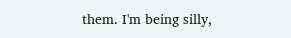them. I'm being silly,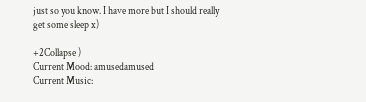just so you know. I have more but I should really get some sleep x)

+2Collapse )
Current Mood: amusedamused
Current Music: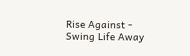Rise Against - Swing Life Away